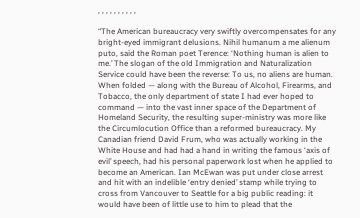, , , , , , , , , ,

“The American bureaucracy very swiftly overcompensates for any bright-eyed immigrant delusions. Nihil humanum a me alienum puto, said the Roman poet Terence: ‘Nothing human is alien to me.’ The slogan of the old Immigration and Naturalization Service could have been the reverse: To us, no aliens are human. When folded — along with the Bureau of Alcohol, Firearms, and Tobacco, the only department of state I had ever hoped to command — into the vast inner space of the Department of Homeland Security, the resulting super-ministry was more like the Circumlocution Office than a reformed bureaucracy. My Canadian friend David Frum, who was actually working in the White House and had had a hand in writing the famous ‘axis of evil’ speech, had his personal paperwork lost when he applied to become an American. Ian McEwan was put under close arrest and hit with an indelible ‘entry denied’ stamp while trying to cross from Vancouver to Seattle for a big public reading: it would have been of little use to him to plead that the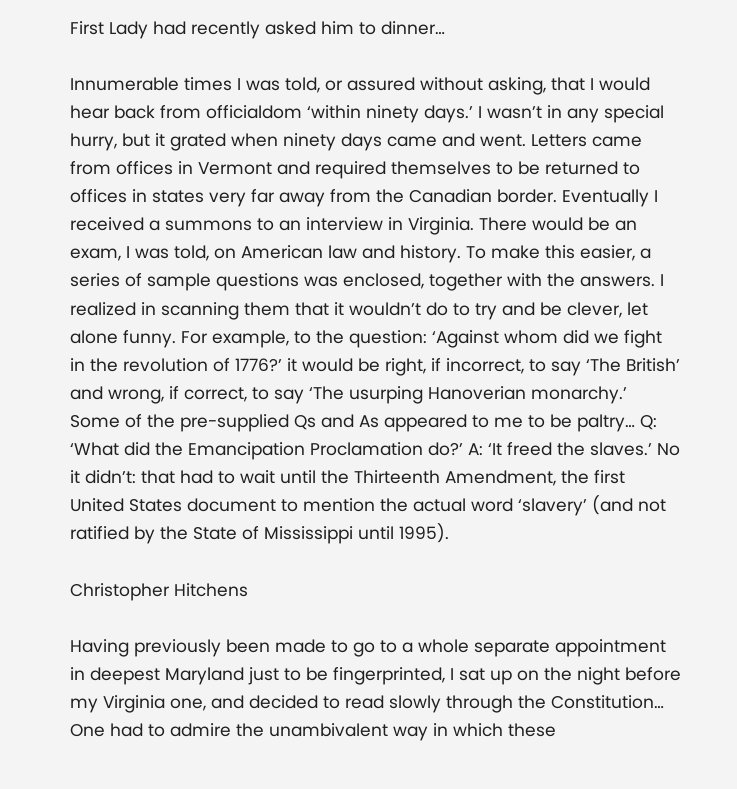First Lady had recently asked him to dinner…

Innumerable times I was told, or assured without asking, that I would hear back from officialdom ‘within ninety days.’ I wasn’t in any special hurry, but it grated when ninety days came and went. Letters came from offices in Vermont and required themselves to be returned to offices in states very far away from the Canadian border. Eventually I received a summons to an interview in Virginia. There would be an exam, I was told, on American law and history. To make this easier, a series of sample questions was enclosed, together with the answers. I realized in scanning them that it wouldn’t do to try and be clever, let alone funny. For example, to the question: ‘Against whom did we fight in the revolution of 1776?’ it would be right, if incorrect, to say ‘The British’ and wrong, if correct, to say ‘The usurping Hanoverian monarchy.’ Some of the pre-supplied Qs and As appeared to me to be paltry… Q: ‘What did the Emancipation Proclamation do?’ A: ‘It freed the slaves.’ No it didn’t: that had to wait until the Thirteenth Amendment, the first United States document to mention the actual word ‘slavery’ (and not ratified by the State of Mississippi until 1995).

Christopher Hitchens

Having previously been made to go to a whole separate appointment in deepest Maryland just to be fingerprinted, I sat up on the night before my Virginia one, and decided to read slowly through the Constitution… One had to admire the unambivalent way in which these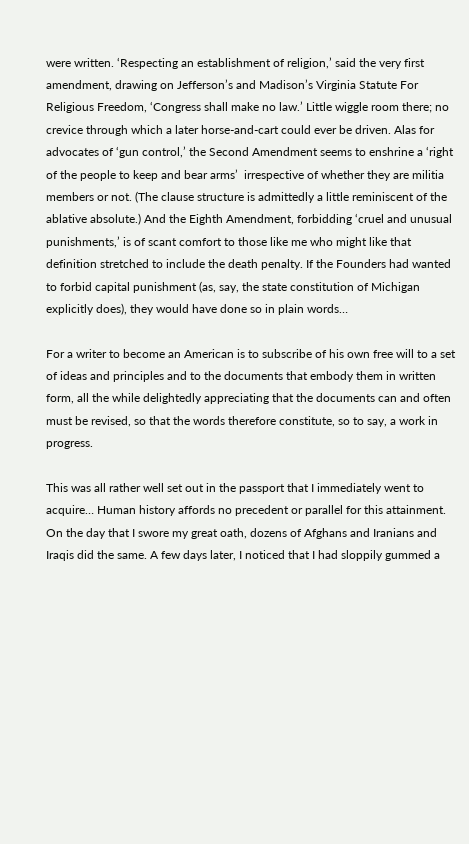were written. ‘Respecting an establishment of religion,’ said the very first amendment, drawing on Jefferson’s and Madison’s Virginia Statute For Religious Freedom, ‘Congress shall make no law.’ Little wiggle room there; no crevice through which a later horse-and-cart could ever be driven. Alas for advocates of ‘gun control,’ the Second Amendment seems to enshrine a ‘right of the people to keep and bear arms’  irrespective of whether they are militia members or not. (The clause structure is admittedly a little reminiscent of the ablative absolute.) And the Eighth Amendment, forbidding ‘cruel and unusual punishments,’ is of scant comfort to those like me who might like that definition stretched to include the death penalty. If the Founders had wanted to forbid capital punishment (as, say, the state constitution of Michigan explicitly does), they would have done so in plain words…

For a writer to become an American is to subscribe of his own free will to a set of ideas and principles and to the documents that embody them in written form, all the while delightedly appreciating that the documents can and often must be revised, so that the words therefore constitute, so to say, a work in progress.

This was all rather well set out in the passport that I immediately went to acquire… Human history affords no precedent or parallel for this attainment. On the day that I swore my great oath, dozens of Afghans and Iranians and Iraqis did the same. A few days later, I noticed that I had sloppily gummed a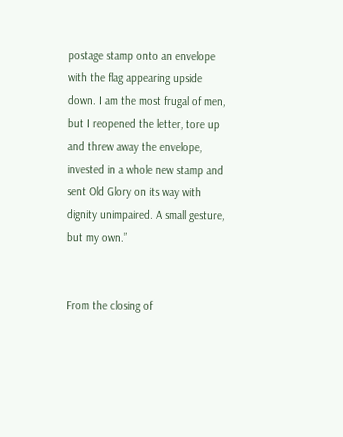postage stamp onto an envelope with the flag appearing upside down. I am the most frugal of men, but I reopened the letter, tore up and threw away the envelope, invested in a whole new stamp and sent Old Glory on its way with dignity unimpaired. A small gesture, but my own.”


From the closing of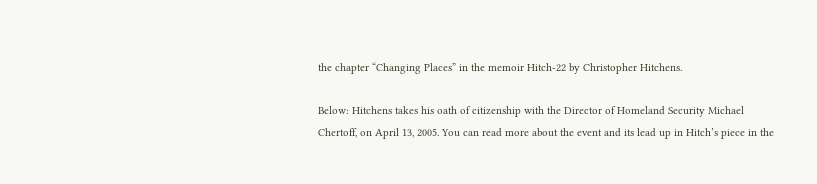the chapter “Changing Places” in the memoir Hitch-22 by Christopher Hitchens.

Below: Hitchens takes his oath of citizenship with the Director of Homeland Security Michael Chertoff, on April 13, 2005. You can read more about the event and its lead up in Hitch’s piece in the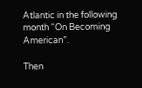Atlantic in the following month “On Becoming American”.

Then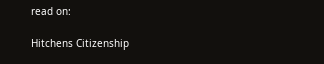read on:

Hitchens Citizenship